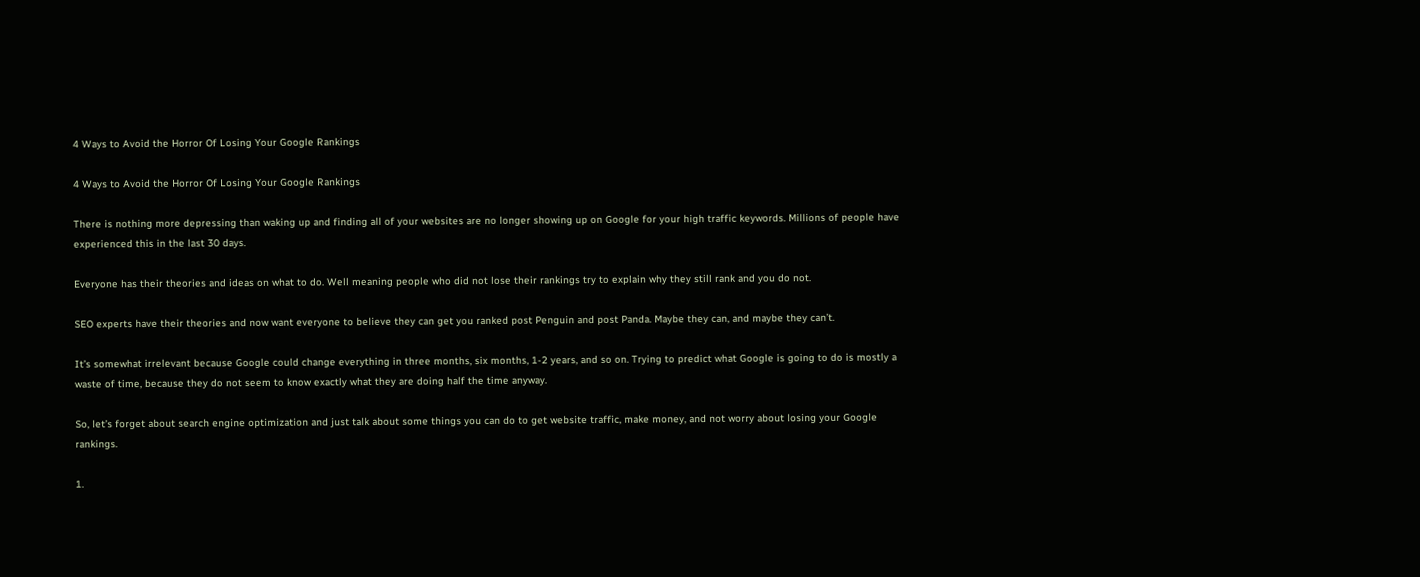4 Ways to Avoid the Horror Of Losing Your Google Rankings

4 Ways to Avoid the Horror Of Losing Your Google Rankings

There is nothing more depressing than waking up and finding all of your websites are no longer showing up on Google for your high traffic keywords. Millions of people have experienced this in the last 30 days.

Everyone has their theories and ideas on what to do. Well meaning people who did not lose their rankings try to explain why they still rank and you do not.

SEO experts have their theories and now want everyone to believe they can get you ranked post Penguin and post Panda. Maybe they can, and maybe they can’t.

It’s somewhat irrelevant because Google could change everything in three months, six months, 1-2 years, and so on. Trying to predict what Google is going to do is mostly a waste of time, because they do not seem to know exactly what they are doing half the time anyway.

So, let’s forget about search engine optimization and just talk about some things you can do to get website traffic, make money, and not worry about losing your Google rankings.

1.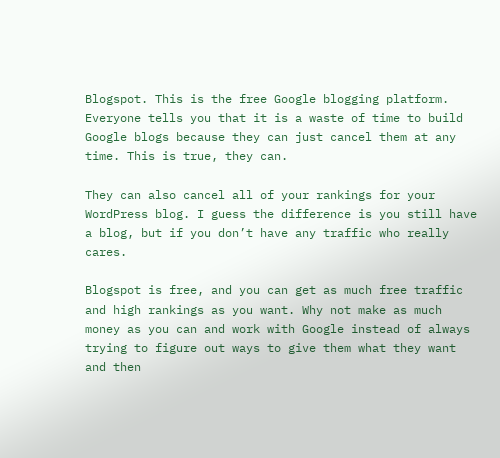Blogspot. This is the free Google blogging platform. Everyone tells you that it is a waste of time to build Google blogs because they can just cancel them at any time. This is true, they can.

They can also cancel all of your rankings for your WordPress blog. I guess the difference is you still have a blog, but if you don’t have any traffic who really cares.

Blogspot is free, and you can get as much free traffic and high rankings as you want. Why not make as much money as you can and work with Google instead of always trying to figure out ways to give them what they want and then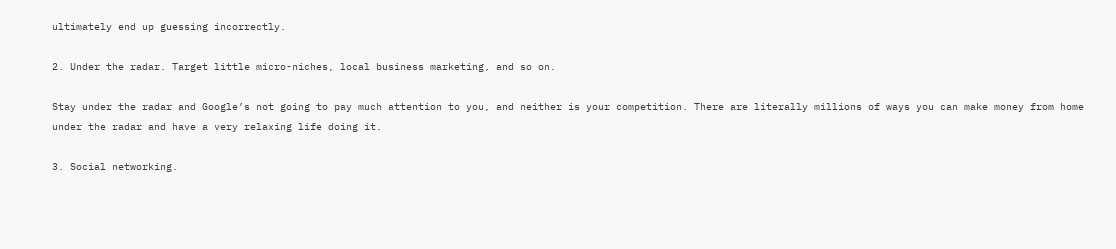ultimately end up guessing incorrectly.

2. Under the radar. Target little micro-niches, local business marketing, and so on.

Stay under the radar and Google’s not going to pay much attention to you, and neither is your competition. There are literally millions of ways you can make money from home under the radar and have a very relaxing life doing it.

3. Social networking.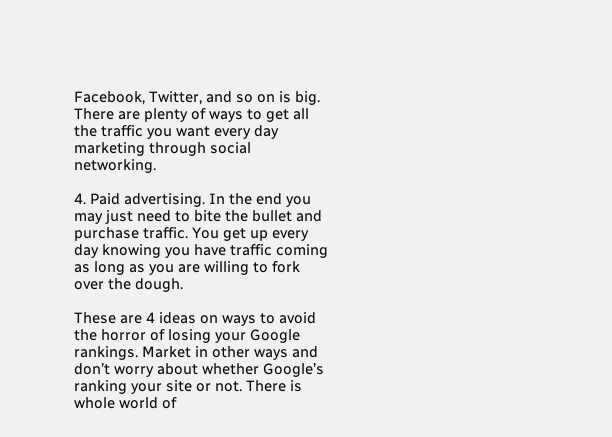Facebook, Twitter, and so on is big. There are plenty of ways to get all the traffic you want every day marketing through social networking.

4. Paid advertising. In the end you may just need to bite the bullet and purchase traffic. You get up every day knowing you have traffic coming as long as you are willing to fork over the dough.

These are 4 ideas on ways to avoid the horror of losing your Google rankings. Market in other ways and don’t worry about whether Google’s ranking your site or not. There is whole world of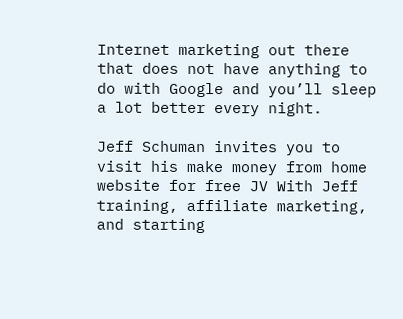Internet marketing out there that does not have anything to do with Google and you’ll sleep a lot better every night.

Jeff Schuman invites you to visit his make money from home website for free JV With Jeff training, affiliate marketing, and starting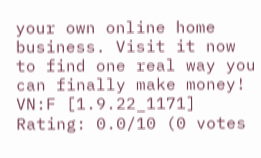your own online home business. Visit it now to find one real way you can finally make money!
VN:F [1.9.22_1171]
Rating: 0.0/10 (0 votes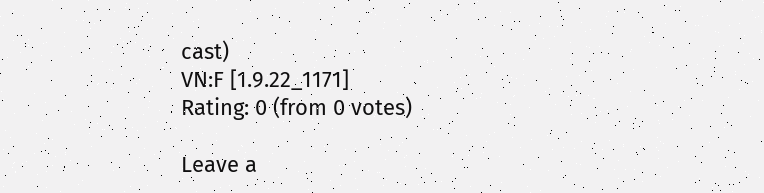cast)
VN:F [1.9.22_1171]
Rating: 0 (from 0 votes)

Leave a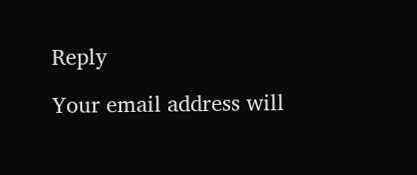Reply

Your email address will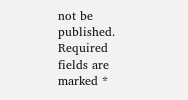not be published. Required fields are marked *